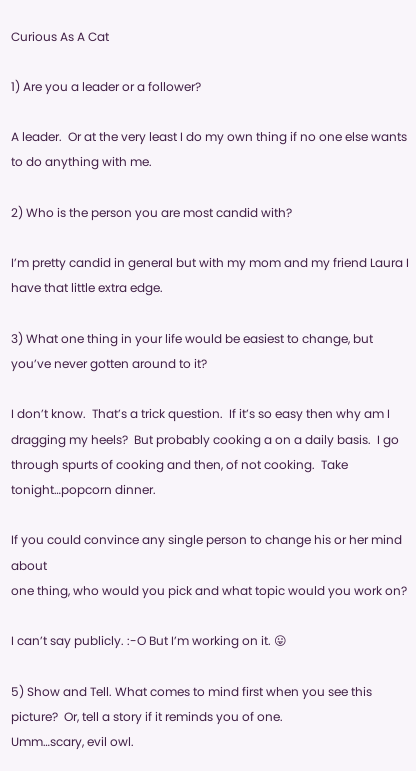Curious As A Cat

1) Are you a leader or a follower?

A leader.  Or at the very least I do my own thing if no one else wants to do anything with me.

2) Who is the person you are most candid with?

I’m pretty candid in general but with my mom and my friend Laura I have that little extra edge.

3) What one thing in your life would be easiest to change, but you’ve never gotten around to it?

I don’t know.  That’s a trick question.  If it’s so easy then why am I dragging my heels?  But probably cooking a on a daily basis.  I go through spurts of cooking and then, of not cooking.  Take tonight…popcorn dinner.

If you could convince any single person to change his or her mind about
one thing, who would you pick and what topic would you work on?

I can’t say publicly. :-O But I’m working on it. 😛

5) Show and Tell. What comes to mind first when you see this picture?  Or, tell a story if it reminds you of one.
Umm…scary, evil owl.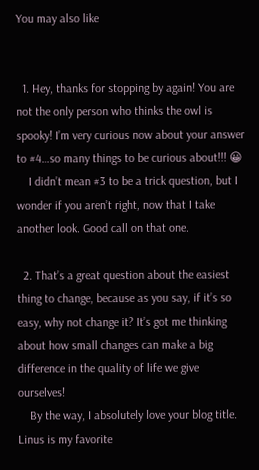You may also like


  1. Hey, thanks for stopping by again! You are not the only person who thinks the owl is spooky! I’m very curious now about your answer to #4…so many things to be curious about!!! 😀
    I didn’t mean #3 to be a trick question, but I wonder if you aren’t right, now that I take another look. Good call on that one.

  2. That’s a great question about the easiest thing to change, because as you say, if it’s so easy, why not change it? It’s got me thinking about how small changes can make a big difference in the quality of life we give ourselves!
    By the way, I absolutely love your blog title. Linus is my favorite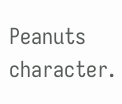Peanuts character.